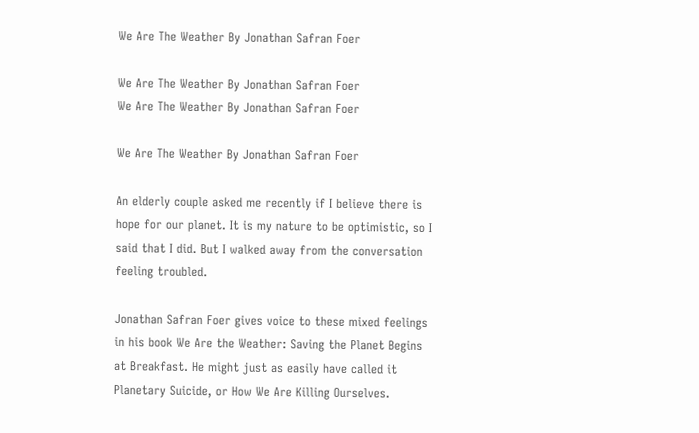We Are The Weather By Jonathan Safran Foer

We Are The Weather By Jonathan Safran Foer
We Are The Weather By Jonathan Safran Foer

We Are The Weather By Jonathan Safran Foer

An elderly couple asked me recently if I believe there is hope for our planet. It is my nature to be optimistic, so I said that I did. But I walked away from the conversation feeling troubled.

Jonathan Safran Foer gives voice to these mixed feelings in his book We Are the Weather: Saving the Planet Begins at Breakfast. He might just as easily have called it Planetary Suicide, or How We Are Killing Ourselves.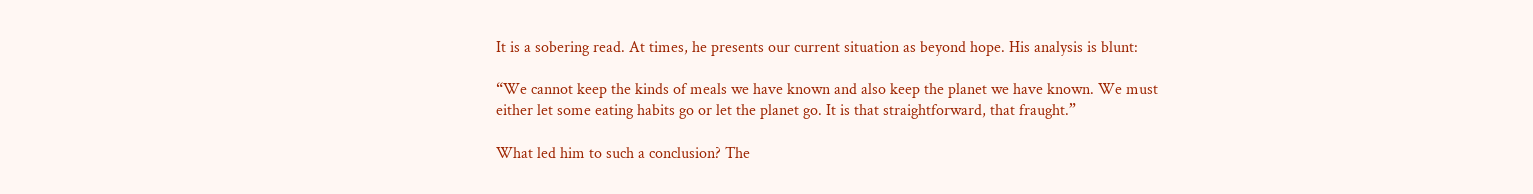It is a sobering read. At times, he presents our current situation as beyond hope. His analysis is blunt:

“We cannot keep the kinds of meals we have known and also keep the planet we have known. We must either let some eating habits go or let the planet go. It is that straightforward, that fraught.”

What led him to such a conclusion? The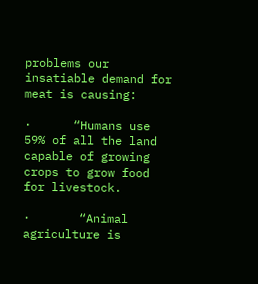problems our insatiable demand for meat is causing:

·      “Humans use 59% of all the land capable of growing crops to grow food for livestock.

·       “Animal agriculture is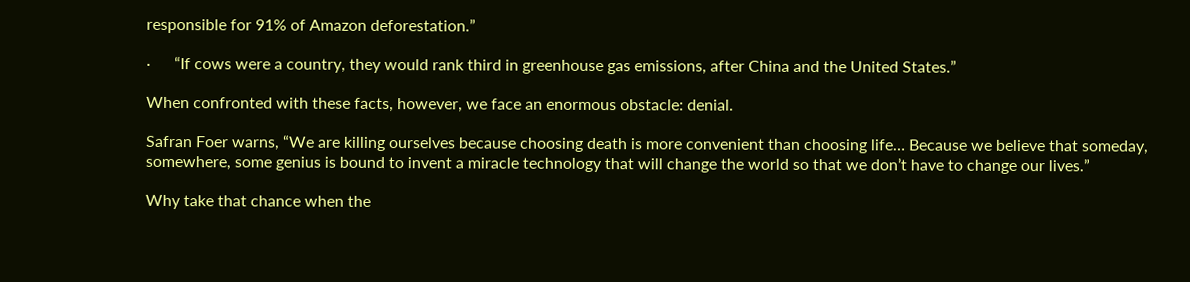responsible for 91% of Amazon deforestation.”

·      “If cows were a country, they would rank third in greenhouse gas emissions, after China and the United States.”

When confronted with these facts, however, we face an enormous obstacle: denial.

Safran Foer warns, “We are killing ourselves because choosing death is more convenient than choosing life… Because we believe that someday, somewhere, some genius is bound to invent a miracle technology that will change the world so that we don’t have to change our lives.”

Why take that chance when the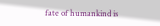fate of humankind is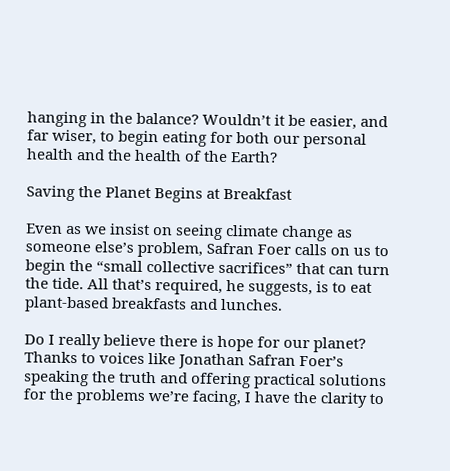hanging in the balance? Wouldn’t it be easier, and far wiser, to begin eating for both our personal health and the health of the Earth?

Saving the Planet Begins at Breakfast

Even as we insist on seeing climate change as someone else’s problem, Safran Foer calls on us to begin the “small collective sacrifices” that can turn the tide. All that’s required, he suggests, is to eat plant-based breakfasts and lunches.

Do I really believe there is hope for our planet? Thanks to voices like Jonathan Safran Foer’s speaking the truth and offering practical solutions for the problems we’re facing, I have the clarity to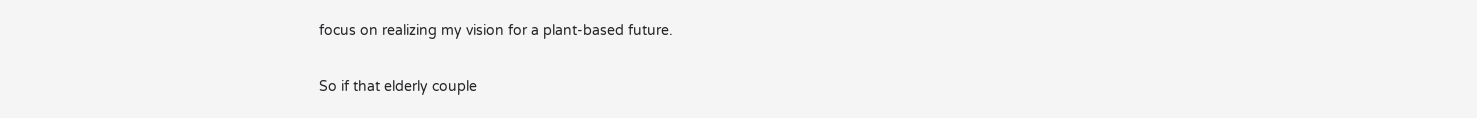focus on realizing my vision for a plant-based future.

So if that elderly couple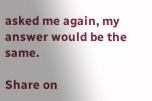asked me again, my answer would be the same.

Share on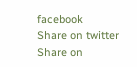facebook
Share on twitter
Share on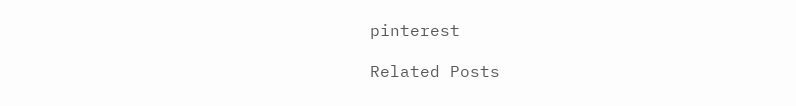pinterest

Related Posts